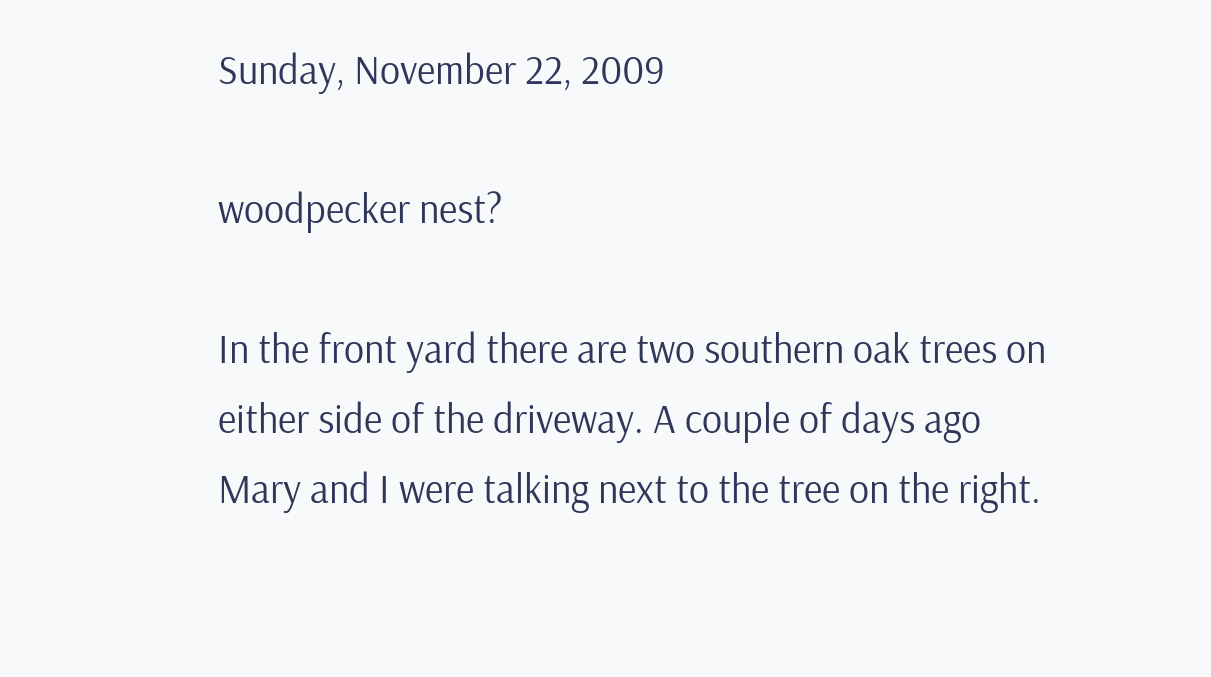Sunday, November 22, 2009

woodpecker nest?

In the front yard there are two southern oak trees on either side of the driveway. A couple of days ago Mary and I were talking next to the tree on the right.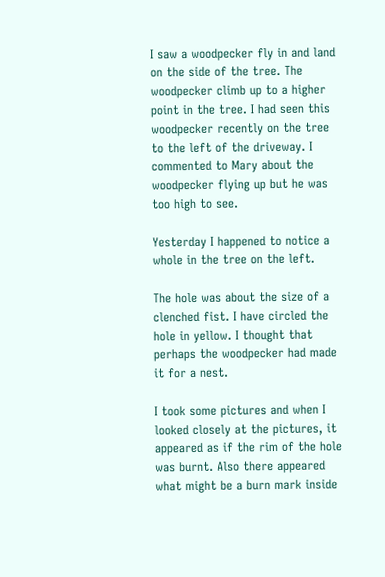I saw a woodpecker fly in and land on the side of the tree. The woodpecker climb up to a higher point in the tree. I had seen this woodpecker recently on the tree to the left of the driveway. I commented to Mary about the woodpecker flying up but he was too high to see.

Yesterday I happened to notice a whole in the tree on the left.

The hole was about the size of a clenched fist. I have circled the hole in yellow. I thought that perhaps the woodpecker had made it for a nest.

I took some pictures and when I looked closely at the pictures, it appeared as if the rim of the hole was burnt. Also there appeared what might be a burn mark inside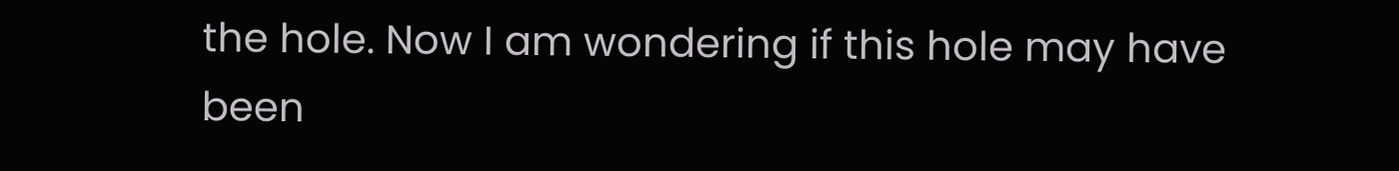the hole. Now I am wondering if this hole may have been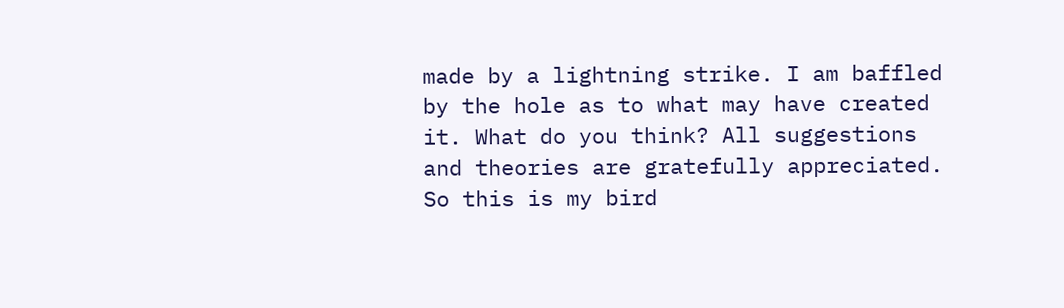made by a lightning strike. I am baffled by the hole as to what may have created it. What do you think? All suggestions and theories are gratefully appreciated. So this is my bird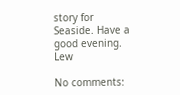story for Seaside. Have a good evening. Lew

No comments: